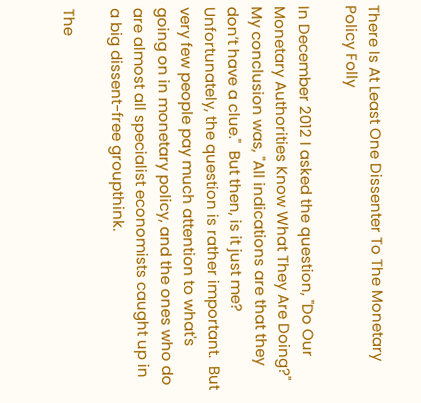There Is At Least One Dissenter To The Monetary Policy Folly

In December 2012 I asked the question, "Do Our Monetary Authorities Know What They Are Doing?"  My conclusion was, "All indications are that they don’t have a clue."  But then, is it just me?  Unfortunately, the question is rather important.  But very few people pay much attention to what's going on in monetary policy, and the ones who do are almost all specialist economists caught up in a big dissent-free groupthink.

The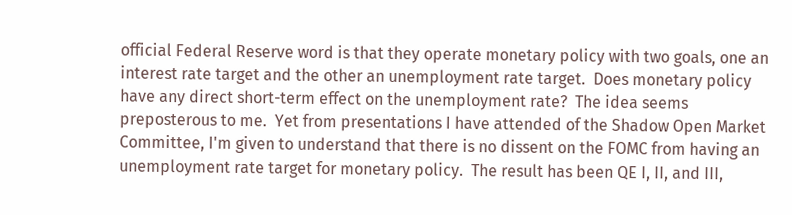official Federal Reserve word is that they operate monetary policy with two goals, one an interest rate target and the other an unemployment rate target.  Does monetary policy have any direct short-term effect on the unemployment rate?  The idea seems preposterous to me.  Yet from presentations I have attended of the Shadow Open Market Committee, I'm given to understand that there is no dissent on the FOMC from having an unemployment rate target for monetary policy.  The result has been QE I, II, and III,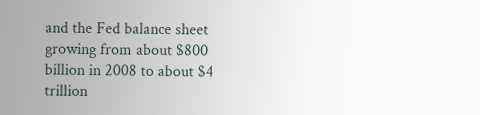and the Fed balance sheet growing from about $800 billion in 2008 to about $4 trillion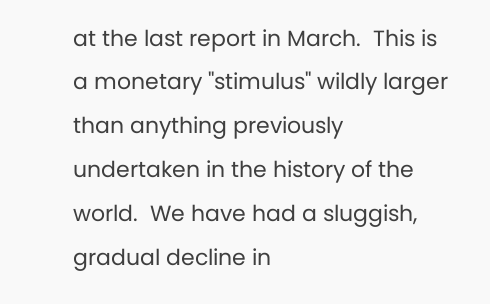at the last report in March.  This is a monetary "stimulus" wildly larger than anything previously undertaken in the history of the world.  We have had a sluggish, gradual decline in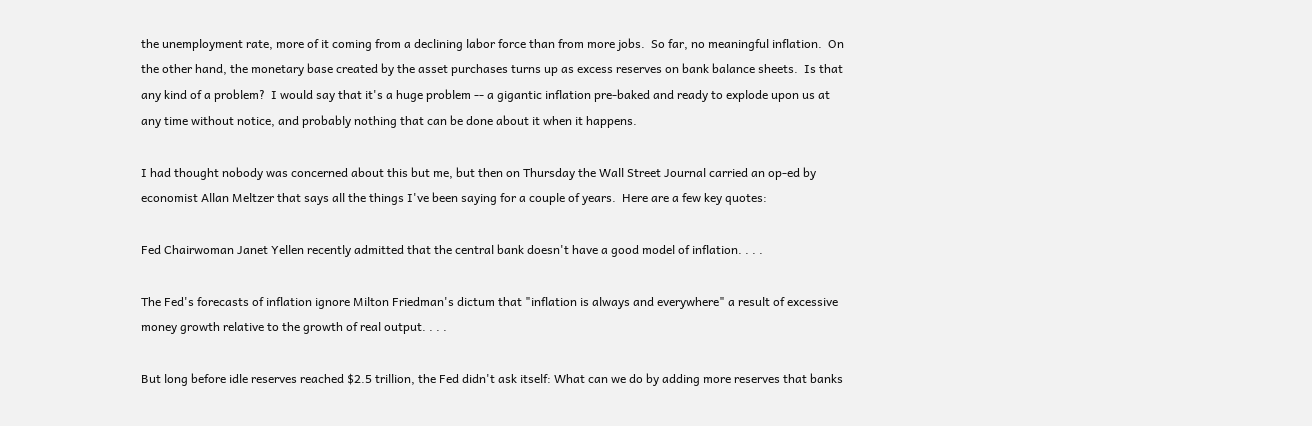the unemployment rate, more of it coming from a declining labor force than from more jobs.  So far, no meaningful inflation.  On the other hand, the monetary base created by the asset purchases turns up as excess reserves on bank balance sheets.  Is that any kind of a problem?  I would say that it's a huge problem -- a gigantic inflation pre-baked and ready to explode upon us at any time without notice, and probably nothing that can be done about it when it happens.

I had thought nobody was concerned about this but me, but then on Thursday the Wall Street Journal carried an op-ed by economist Allan Meltzer that says all the things I've been saying for a couple of years.  Here are a few key quotes:

Fed Chairwoman Janet Yellen recently admitted that the central bank doesn't have a good model of inflation. . . .

The Fed's forecasts of inflation ignore Milton Friedman's dictum that "inflation is always and everywhere" a result of excessive money growth relative to the growth of real output. . . .

But long before idle reserves reached $2.5 trillion, the Fed didn't ask itself: What can we do by adding more reserves that banks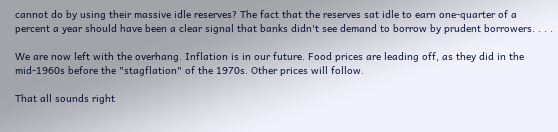cannot do by using their massive idle reserves? The fact that the reserves sat idle to earn one-quarter of a percent a year should have been a clear signal that banks didn't see demand to borrow by prudent borrowers. . . .

We are now left with the overhang. Inflation is in our future. Food prices are leading off, as they did in the mid-1960s before the "stagflation" of the 1970s. Other prices will follow.

That all sounds right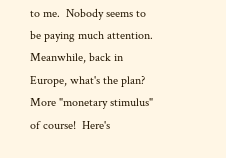to me.  Nobody seems to be paying much attention.  Meanwhile, back in Europe, what's the plan?  More "monetary stimulus" of course!  Here's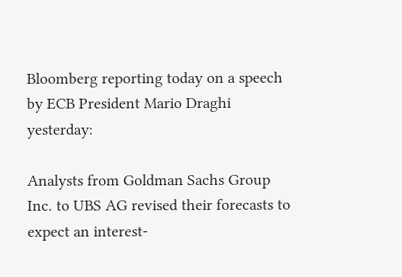Bloomberg reporting today on a speech by ECB President Mario Draghi yesterday:

Analysts from Goldman Sachs Group Inc. to UBS AG revised their forecasts to expect an interest-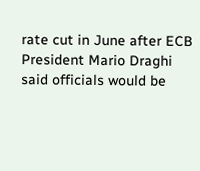rate cut in June after ECB President Mario Draghi said officials would be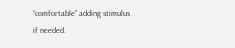“comfortable” adding stimulus if needed.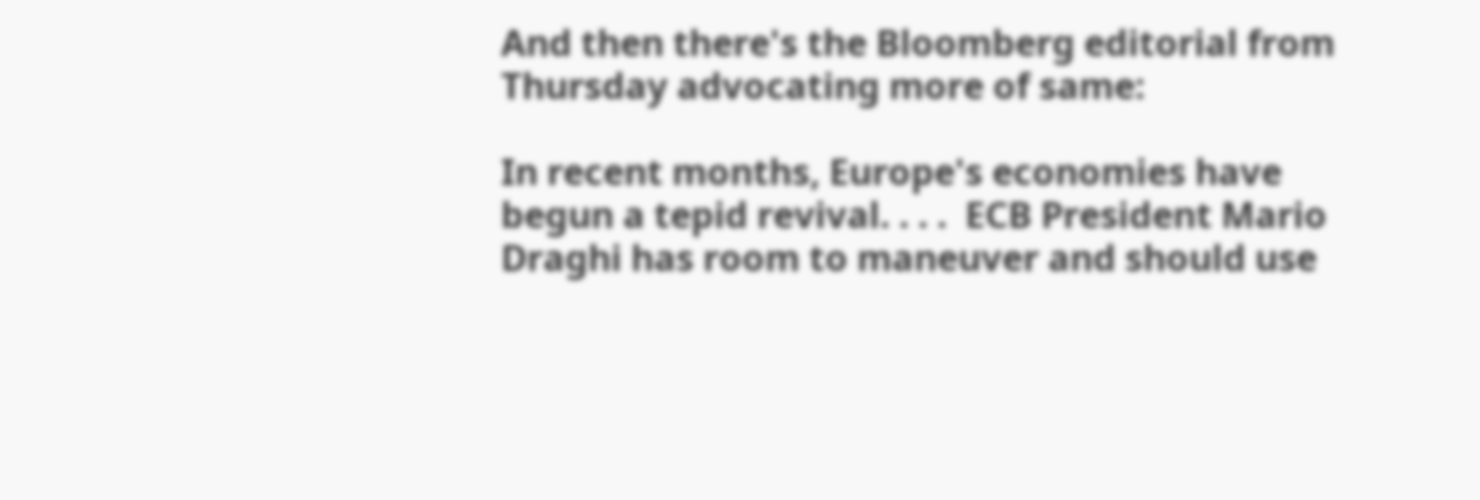And then there's the Bloomberg editorial from Thursday advocating more of same:

In recent months, Europe's economies have begun a tepid revival. . . .  ECB President Mario Draghi has room to maneuver and should use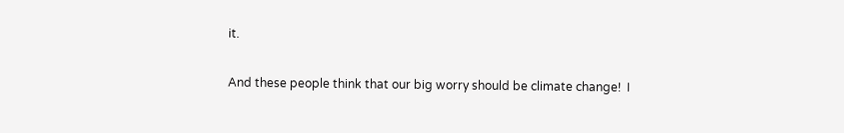it.

And these people think that our big worry should be climate change!  I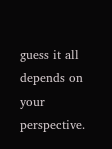guess it all depends on your perspective.